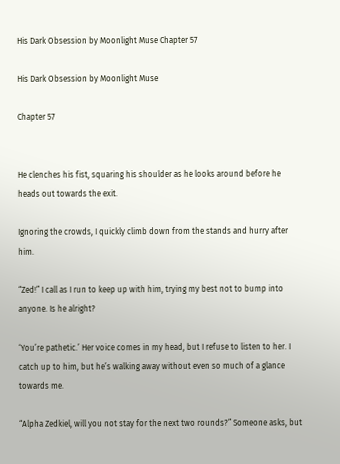His Dark Obsession by Moonlight Muse Chapter 57

His Dark Obsession by Moonlight Muse

Chapter 57


He clenches his fist, squaring his shoulder as he looks around before he heads out towards the exit.

Ignoring the crowds, I quickly climb down from the stands and hurry after him.

“Zed!” I call as I run to keep up with him, trying my best not to bump into anyone. Is he alright?

‘You’re pathetic.’ Her voice comes in my head, but I refuse to listen to her. I catch up to him, but he’s walking away without even so much of a glance towards me.

“Alpha Zedkiel, will you not stay for the next two rounds?” Someone asks, but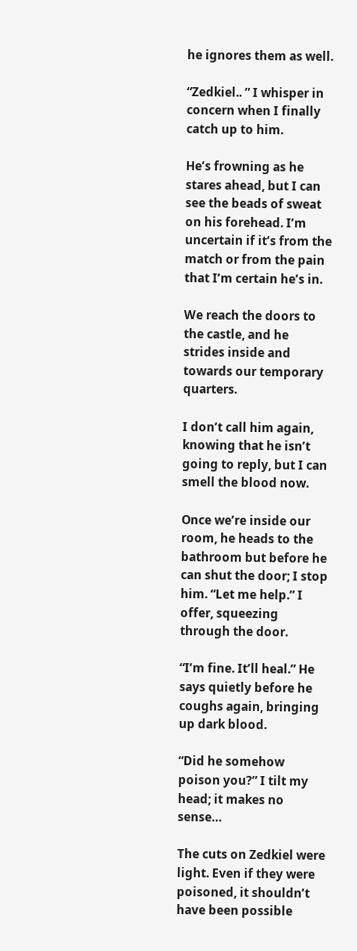he ignores them as well.

“Zedkiel.. ” I whisper in concern when I finally catch up to him.

He’s frowning as he stares ahead, but I can see the beads of sweat on his forehead. I’m uncertain if it’s from the match or from the pain that I’m certain he’s in.

We reach the doors to the castle, and he strides inside and towards our temporary quarters.

I don’t call him again, knowing that he isn’t going to reply, but I can smell the blood now.

Once we’re inside our room, he heads to the bathroom but before he can shut the door; I stop him. “Let me help.” I offer, squeezing through the door.

“I’m fine. It’ll heal.” He says quietly before he coughs again, bringing up dark blood.

“Did he somehow poison you?” I tilt my head; it makes no sense…

The cuts on Zedkiel were light. Even if they were poisoned, it shouldn’t have been possible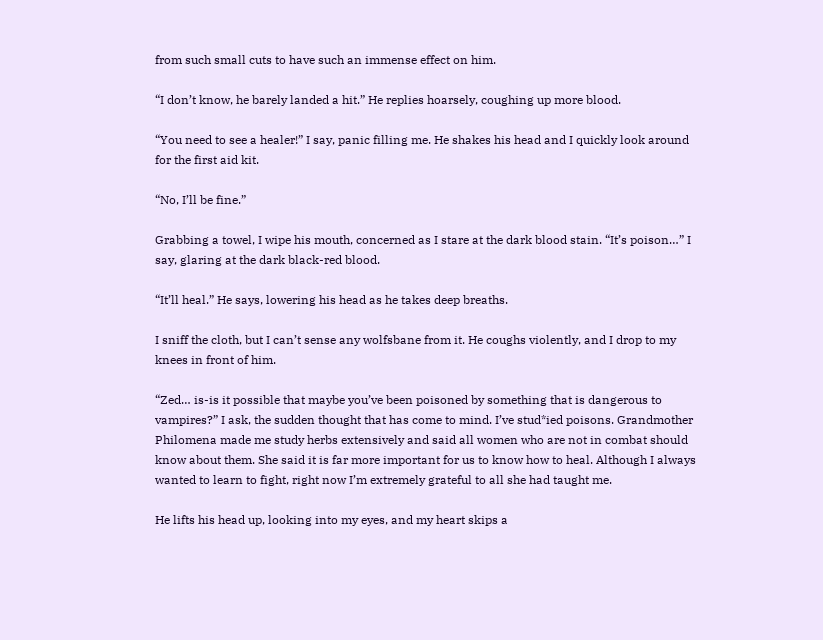from such small cuts to have such an immense effect on him.

“I don’t know, he barely landed a hit.” He replies hoarsely, coughing up more blood.

“You need to see a healer!” I say, panic filling me. He shakes his head and I quickly look around for the first aid kit.

“No, I’ll be fine.”

Grabbing a towel, I wipe his mouth, concerned as I stare at the dark blood stain. “It’s poison…” I say, glaring at the dark black-red blood.

“It’ll heal.” He says, lowering his head as he takes deep breaths.

I sniff the cloth, but I can’t sense any wolfsbane from it. He coughs violently, and I drop to my knees in front of him.

“Zed… is-is it possible that maybe you’ve been poisoned by something that is dangerous to vampires?” I ask, the sudden thought that has come to mind. I’ve stud*ied poisons. Grandmother Philomena made me study herbs extensively and said all women who are not in combat should know about them. She said it is far more important for us to know how to heal. Although I always wanted to learn to fight, right now I’m extremely grateful to all she had taught me.

He lifts his head up, looking into my eyes, and my heart skips a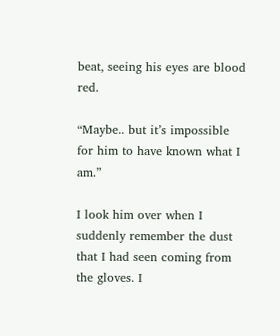beat, seeing his eyes are blood red.

“Maybe.. but it’s impossible for him to have known what I am.”

I look him over when I suddenly remember the dust that I had seen coming from the gloves. I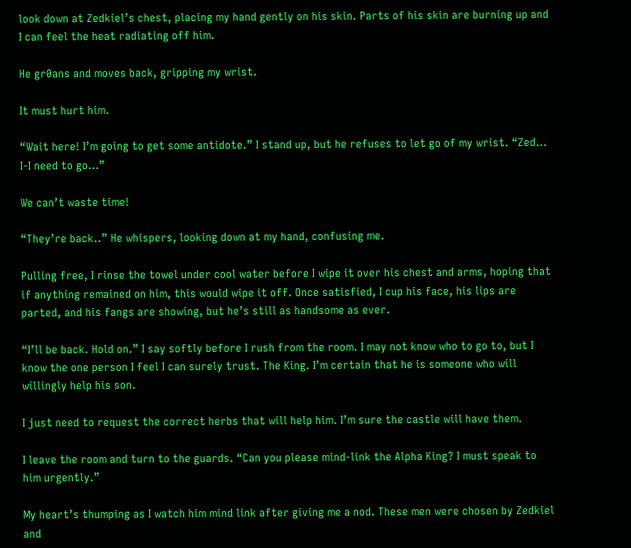look down at Zedkiel’s chest, placing my hand gently on his skin. Parts of his skin are burning up and I can feel the heat radiating off him.

He gr0ans and moves back, gripping my wrist.

It must hurt him.

“Wait here! I’m going to get some antidote.” I stand up, but he refuses to let go of my wrist. “Zed… I-I need to go…”

We can’t waste time!

“They’re back..” He whispers, looking down at my hand, confusing me.

Pulling free, I rinse the towel under cool water before I wipe it over his chest and arms, hoping that if anything remained on him, this would wipe it off. Once satisfied, I cup his face, his lips are parted, and his fangs are showing, but he’s still as handsome as ever.

“I’ll be back. Hold on.” I say softly before I rush from the room. I may not know who to go to, but I know the one person I feel I can surely trust. The King. I’m certain that he is someone who will willingly help his son.

I just need to request the correct herbs that will help him. I’m sure the castle will have them.

I leave the room and turn to the guards. “Can you please mind-link the Alpha King? I must speak to him urgently.”

My heart’s thumping as I watch him mind link after giving me a nod. These men were chosen by Zedkiel and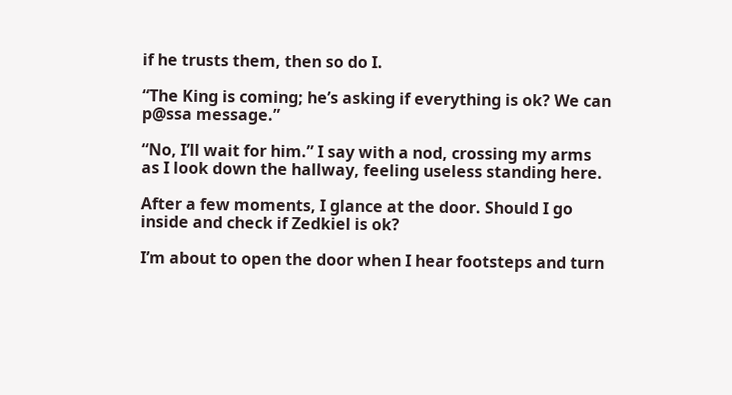if he trusts them, then so do I.

“The King is coming; he’s asking if everything is ok? We can p@ssa message.”

“No, I’ll wait for him.” I say with a nod, crossing my arms as I look down the hallway, feeling useless standing here.

After a few moments, I glance at the door. Should I go inside and check if Zedkiel is ok?

I’m about to open the door when I hear footsteps and turn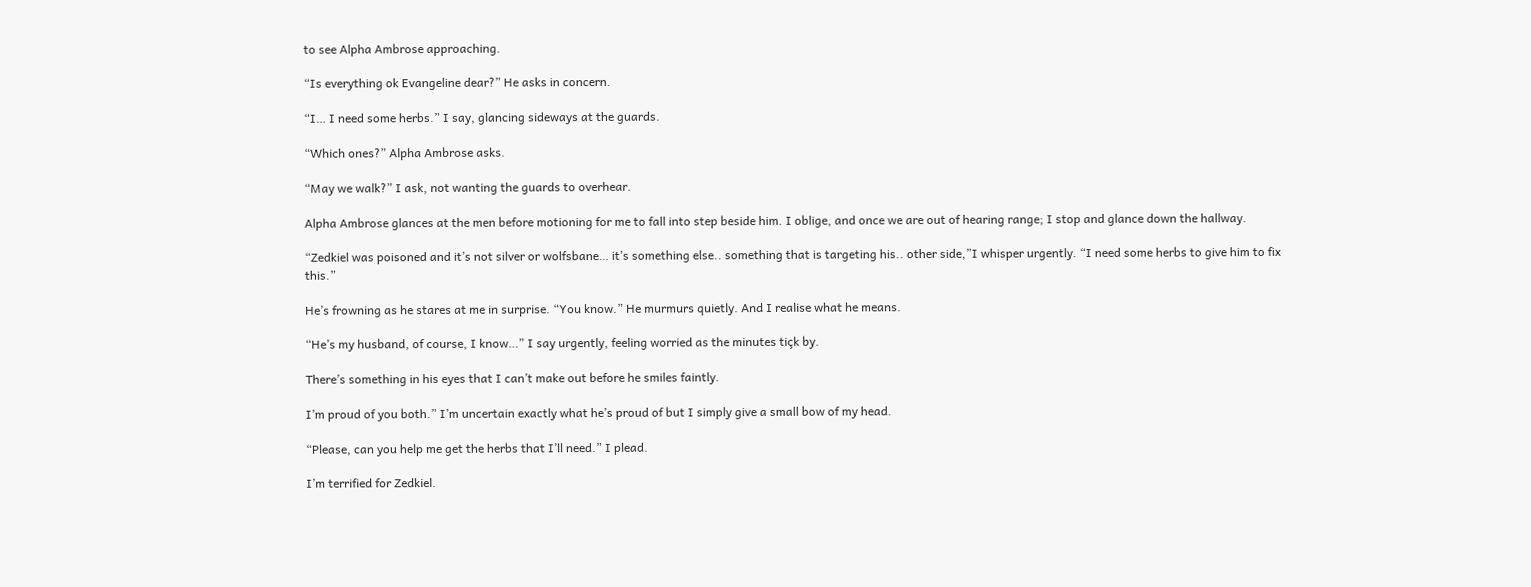to see Alpha Ambrose approaching.

“Is everything ok Evangeline dear?” He asks in concern.

“I… I need some herbs.” I say, glancing sideways at the guards.

“Which ones?” Alpha Ambrose asks.

“May we walk?” I ask, not wanting the guards to overhear.

Alpha Ambrose glances at the men before motioning for me to fall into step beside him. I oblige, and once we are out of hearing range; I stop and glance down the hallway.

“Zedkiel was poisoned and it’s not silver or wolfsbane… it’s something else.. something that is targeting his.. other side,”I whisper urgently. “I need some herbs to give him to fix this.”

He’s frowning as he stares at me in surprise. “You know.” He murmurs quietly. And I realise what he means.

“He’s my husband, of course, I know…” I say urgently, feeling worried as the minutes tiçk by.

There’s something in his eyes that I can’t make out before he smiles faintly.

I’m proud of you both.” I’m uncertain exactly what he’s proud of but I simply give a small bow of my head.

“Please, can you help me get the herbs that I’ll need.” I plead.

I’m terrified for Zedkiel.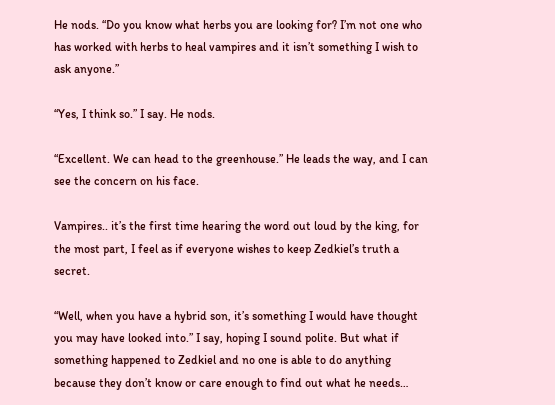He nods. “Do you know what herbs you are looking for? I’m not one who has worked with herbs to heal vampires and it isn’t something I wish to ask anyone.”

“Yes, I think so.” I say. He nods.

“Excellent. We can head to the greenhouse.” He leads the way, and I can see the concern on his face.

Vampires.. it’s the first time hearing the word out loud by the king, for the most part, I feel as if everyone wishes to keep Zedkiel’s truth a secret.

“Well, when you have a hybrid son, it’s something I would have thought you may have looked into.” I say, hoping I sound polite. But what if something happened to Zedkiel and no one is able to do anything because they don’t know or care enough to find out what he needs…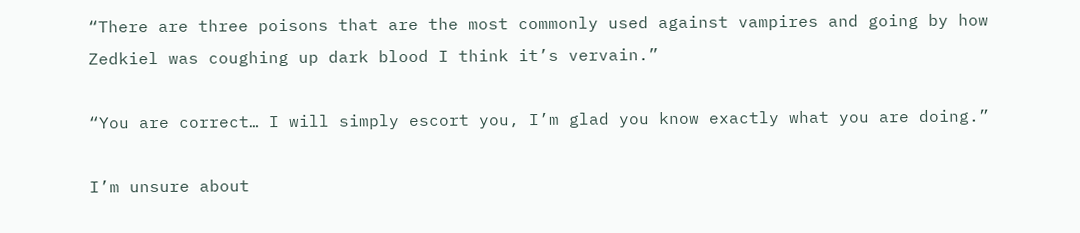“There are three poisons that are the most commonly used against vampires and going by how Zedkiel was coughing up dark blood I think it’s vervain.”

“You are correct… I will simply escort you, I’m glad you know exactly what you are doing.”

I’m unsure about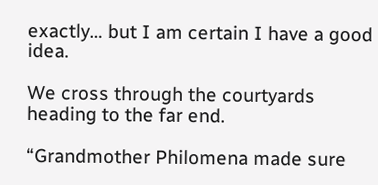exactly… but I am certain I have a good idea.

We cross through the courtyards heading to the far end.

“Grandmother Philomena made sure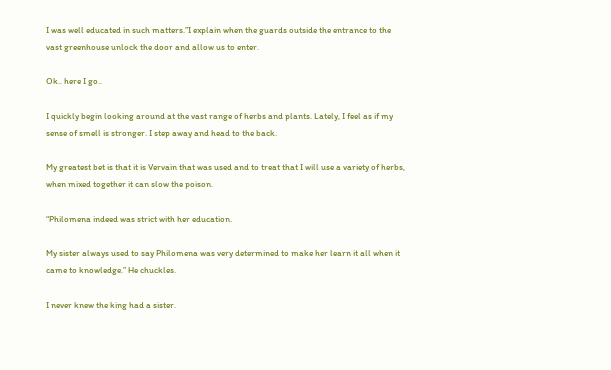I was well educated in such matters.”I explain when the guards outside the entrance to the vast greenhouse unlock the door and allow us to enter.

Ok.. here I go..

I quickly begin looking around at the vast range of herbs and plants. Lately, I feel as if my sense of smell is stronger. I step away and head to the back.

My greatest bet is that it is Vervain that was used and to treat that I will use a variety of herbs, when mixed together it can slow the poison.

“Philomena indeed was strict with her education.

My sister always used to say Philomena was very determined to make her learn it all when it came to knowledge.” He chuckles.

I never knew the king had a sister.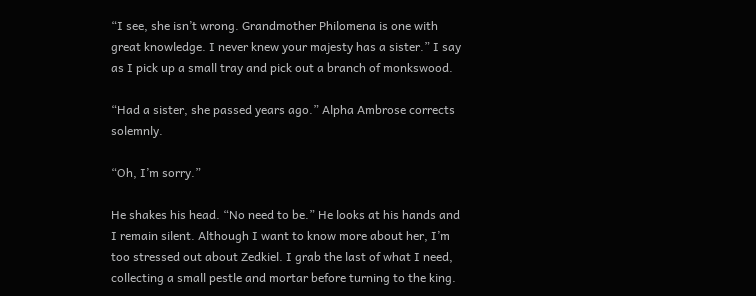“I see, she isn’t wrong. Grandmother Philomena is one with great knowledge. I never knew your majesty has a sister.” I say as I pick up a small tray and pick out a branch of monkswood.

“Had a sister, she passed years ago.” Alpha Ambrose corrects solemnly.

“Oh, I’m sorry.”

He shakes his head. “No need to be.” He looks at his hands and I remain silent. Although I want to know more about her, I’m too stressed out about Zedkiel. I grab the last of what I need, collecting a small pestle and mortar before turning to the king.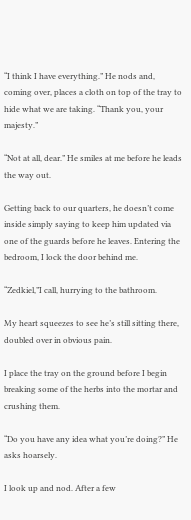“I think I have everything.” He nods and, coming over, places a cloth on top of the tray to hide what we are taking. “Thank you, your majesty.”

“Not at all, dear.” He smiles at me before he leads the way out.

Getting back to our quarters, he doesn’t come inside simply saying to keep him updated via one of the guards before he leaves. Entering the bedroom, I lock the door behind me.

“Zedkiel,”I call, hurrying to the bathroom.

My heart squeezes to see he’s still sitting there, doubled over in obvious pain.

I place the tray on the ground before I begin breaking some of the herbs into the mortar and crushing them.

“Do you have any idea what you’re doing?” He asks hoarsely.

I look up and nod. After a few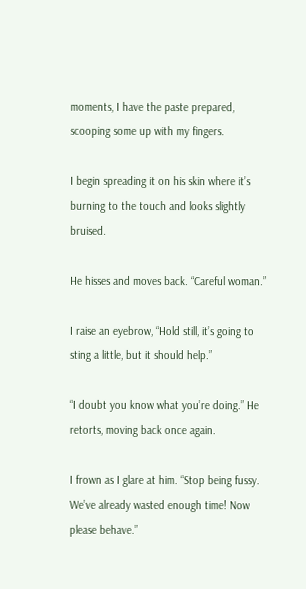moments, I have the paste prepared, scooping some up with my fingers.

I begin spreading it on his skin where it’s burning to the touch and looks slightly bruised.

He hisses and moves back. “Careful woman.”

I raise an eyebrow, “Hold still, it’s going to sting a little, but it should help.”

“I doubt you know what you’re doing.” He retorts, moving back once again.

I frown as I glare at him. “Stop being fussy. We’ve already wasted enough time! Now please behave.”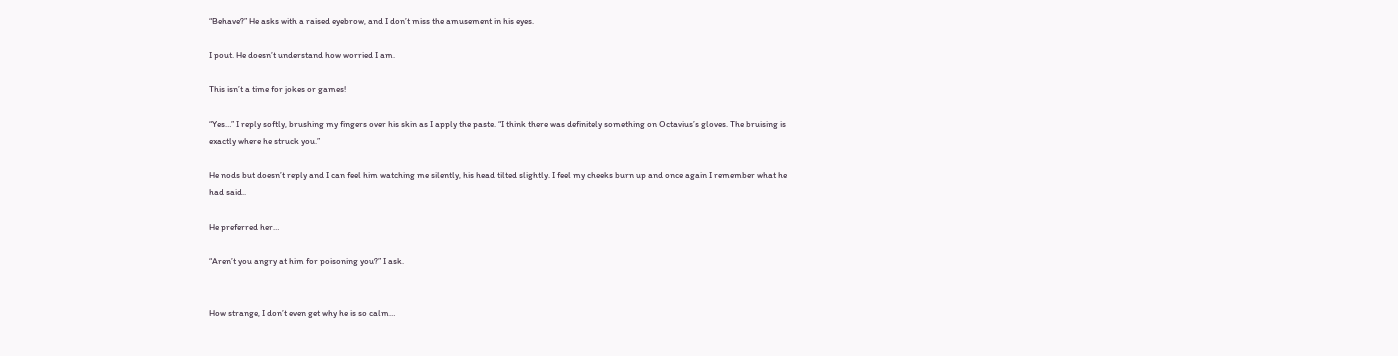“Behave?” He asks with a raised eyebrow, and I don’t miss the amusement in his eyes.

I pout. He doesn’t understand how worried I am.

This isn’t a time for jokes or games!

“Yes…” I reply softly, brushing my fingers over his skin as I apply the paste. “I think there was definitely something on Octavius’s gloves. The bruising is exactly where he struck you.”

He nods but doesn’t reply and I can feel him watching me silently, his head tilted slightly. I feel my cheeks burn up and once again I remember what he had said..

He preferred her…

“Aren’t you angry at him for poisoning you?” I ask.


How strange, I don’t even get why he is so calm…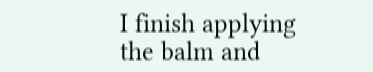I finish applying the balm and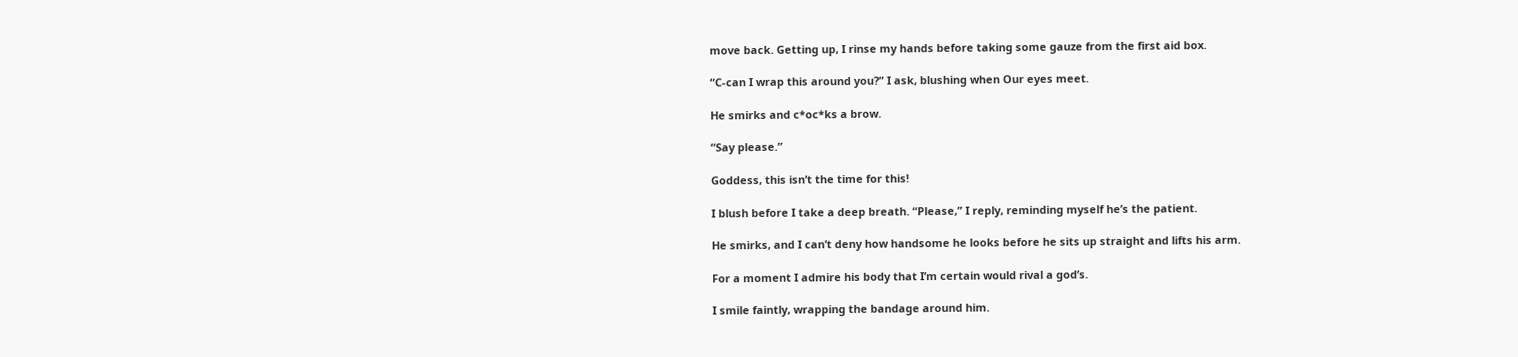move back. Getting up, I rinse my hands before taking some gauze from the first aid box.

“C-can I wrap this around you?” I ask, blushing when Our eyes meet.

He smirks and c*oc*ks a brow.

“Say please.”

Goddess, this isn’t the time for this!

I blush before I take a deep breath. “Please,” I reply, reminding myself he’s the patient.

He smirks, and I can’t deny how handsome he looks before he sits up straight and lifts his arm.

For a moment I admire his body that I’m certain would rival a god’s.

I smile faintly, wrapping the bandage around him.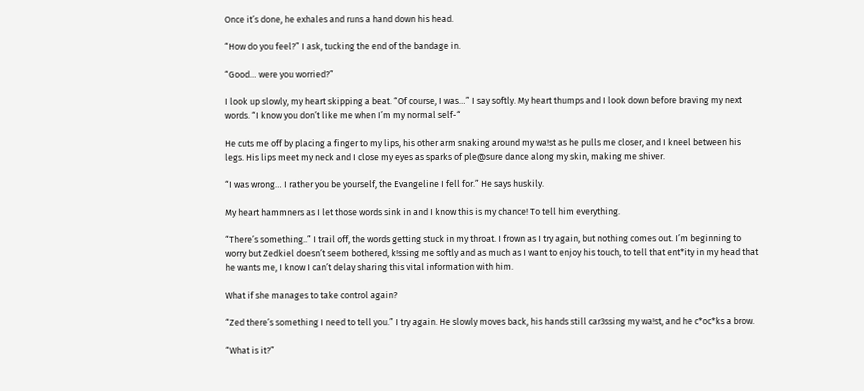Once it’s done, he exhales and runs a hand down his head.

“How do you feel?” I ask, tucking the end of the bandage in.

“Good… were you worried?”

I look up slowly, my heart skipping a beat. “Of course, I was…” I say softly. My heart thumps and I look down before braving my next words. “I know you don’t like me when I’m my normal self-“

He cuts me off by placing a finger to my lips, his other arm snaking around my wa!st as he pulls me closer, and I kneel between his legs. His lips meet my neck and I close my eyes as sparks of ple@sure dance along my skin, making me shiver.

“I was wrong… I rather you be yourself, the Evangeline I fell for.” He says huskily.

My heart hammners as I let those words sink in and I know this is my chance! To tell him everything.

“There’s something..” I trail off, the words getting stuck in my throat. I frown as I try again, but nothing comes out. I’m beginning to worry but Zedkiel doesn’t seem bothered, k!ssing me softly and as much as I want to enjoy his touch, to tell that ent*ity in my head that he wants me, I know I can’t delay sharing this vital information with him.

What if she manages to take control again?

“Zed there’s something I need to tell you.” I try again. He slowly moves back, his hands still car3ssing my wa!st, and he c*oc*ks a brow.

“What is it?”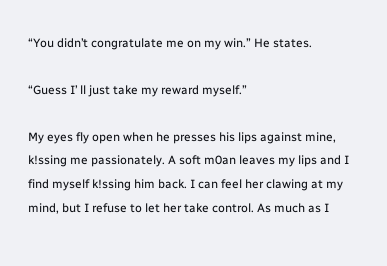“You didn’t congratulate me on my win.” He states.

“Guess I’ ll just take my reward myself.”

My eyes fly open when he presses his lips against mine, k!ssing me passionately. A soft m0an leaves my lips and I find myself k!ssing him back. I can feel her clawing at my mind, but I refuse to let her take control. As much as I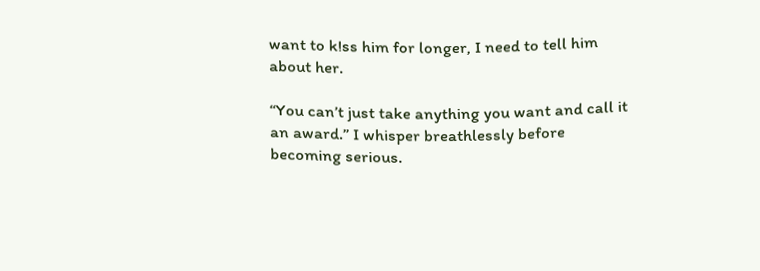want to k!ss him for longer, I need to tell him about her.

“You can’t just take anything you want and call it an award.” I whisper breathlessly before becoming serious.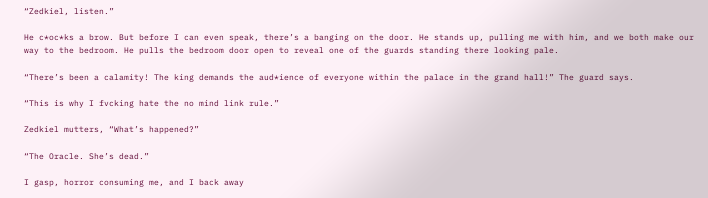“Zedkiel, listen.”

He c*oc*ks a brow. But before I can even speak, there’s a banging on the door. He stands up, pulling me with him, and we both make our way to the bedroom. He pulls the bedroom door open to reveal one of the guards standing there looking pale.

“There’s been a calamity! The king demands the aud*ience of everyone within the palace in the grand hall!” The guard says.

“This is why I fvcking hate the no mind link rule.”

Zedkiel mutters, “What’s happened?”

“The Oracle. She’s dead.”

I gasp, horror consuming me, and I back away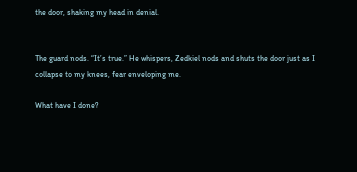the door, shaking my head in denial.


The guard nods. “It’s true.” He whispers, Zedkiel nods and shuts the door just as I collapse to my knees, fear enveloping me.

What have I done?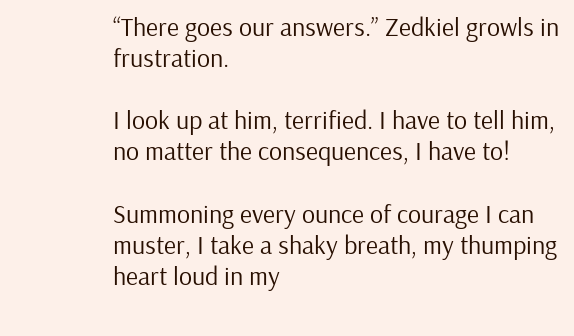“There goes our answers.” Zedkiel growls in frustration.

I look up at him, terrified. I have to tell him, no matter the consequences, I have to!

Summoning every ounce of courage I can muster, I take a shaky breath, my thumping heart loud in my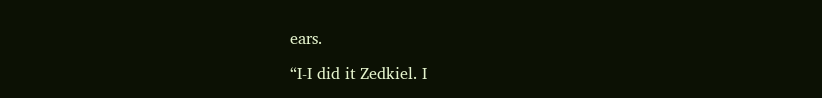ears.

“I-I did it Zedkiel. I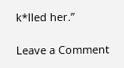k*lled her.”

Leave a Comment